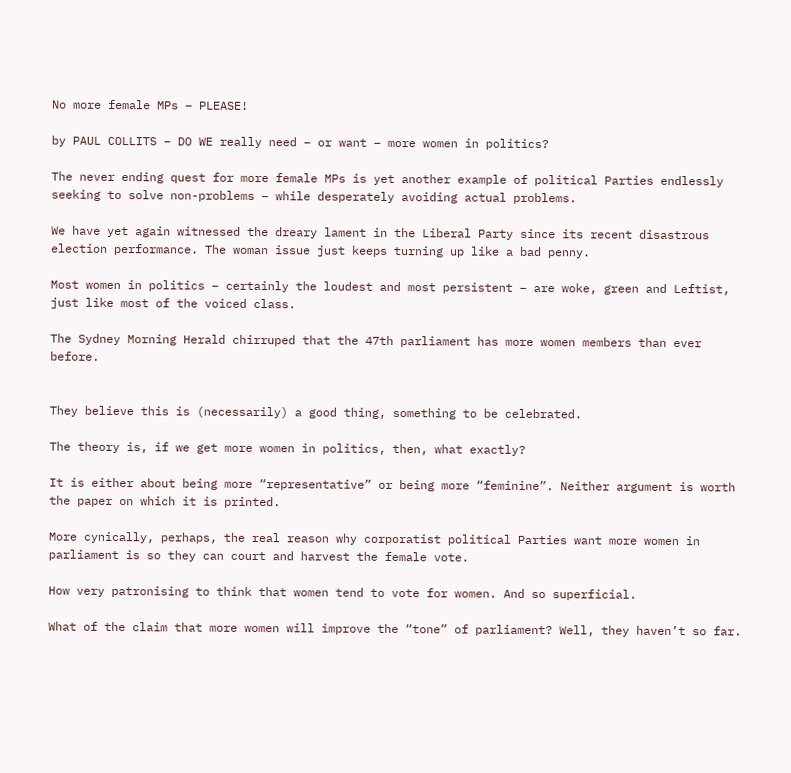No more female MPs – PLEASE!

by PAUL COLLITS – DO WE really need – or want – more women in politics?

The never ending quest for more female MPs is yet another example of political Parties endlessly seeking to solve non-problems – while desperately avoiding actual problems.

We have yet again witnessed the dreary lament in the Liberal Party since its recent disastrous election performance. The woman issue just keeps turning up like a bad penny.

Most women in politics – certainly the loudest and most persistent – are woke, green and Leftist, just like most of the voiced class.

The Sydney Morning Herald chirruped that the 47th parliament has more women members than ever before.


They believe this is (necessarily) a good thing, something to be celebrated.

The theory is, if we get more women in politics, then, what exactly?

It is either about being more “representative” or being more “feminine”. Neither argument is worth the paper on which it is printed.

More cynically, perhaps, the real reason why corporatist political Parties want more women in parliament is so they can court and harvest the female vote.

How very patronising to think that women tend to vote for women. And so superficial.

What of the claim that more women will improve the “tone” of parliament? Well, they haven’t so far.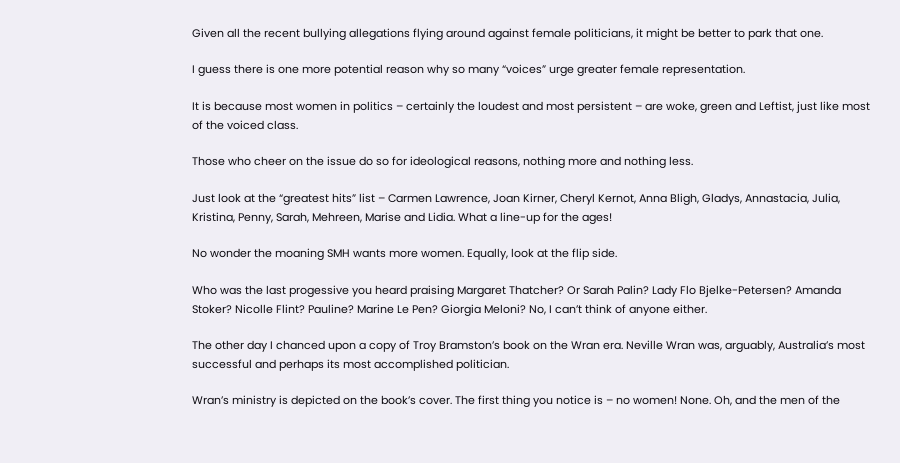Given all the recent bullying allegations flying around against female politicians, it might be better to park that one.

I guess there is one more potential reason why so many “voices” urge greater female representation.

It is because most women in politics – certainly the loudest and most persistent – are woke, green and Leftist, just like most of the voiced class.

Those who cheer on the issue do so for ideological reasons, nothing more and nothing less.

Just look at the “greatest hits” list – Carmen Lawrence, Joan Kirner, Cheryl Kernot, Anna Bligh, Gladys, Annastacia, Julia, Kristina, Penny, Sarah, Mehreen, Marise and Lidia. What a line-up for the ages!

No wonder the moaning SMH wants more women. Equally, look at the flip side.

Who was the last progessive you heard praising Margaret Thatcher? Or Sarah Palin? Lady Flo Bjelke-Petersen? Amanda Stoker? Nicolle Flint? Pauline? Marine Le Pen? Giorgia Meloni? No, I can’t think of anyone either.

The other day I chanced upon a copy of Troy Bramston’s book on the Wran era. Neville Wran was, arguably, Australia’s most successful and perhaps its most accomplished politician.

Wran’s ministry is depicted on the book’s cover. The first thing you notice is – no women! None. Oh, and the men of the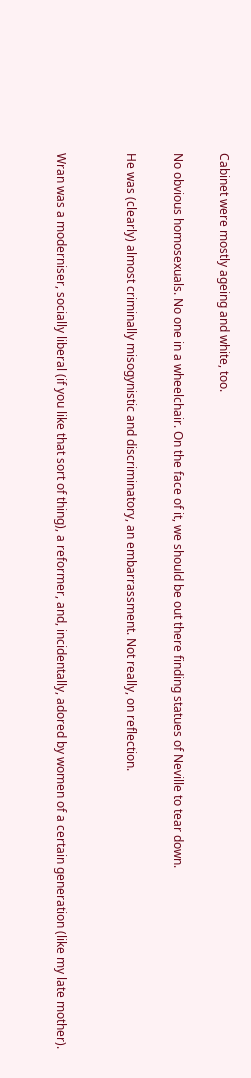Cabinet were mostly ageing and white, too.

No obvious homosexuals. No one in a wheelchair. On the face of it, we should be out there finding statues of Neville to tear down.

He was (clearly) almost criminally misogynistic and discriminatory, an embarrassment. Not really, on reflection.


Wran was a moderniser, socially liberal (if you like that sort of thing), a reformer, and, incidentally, adored by women of a certain generation (like my late mother).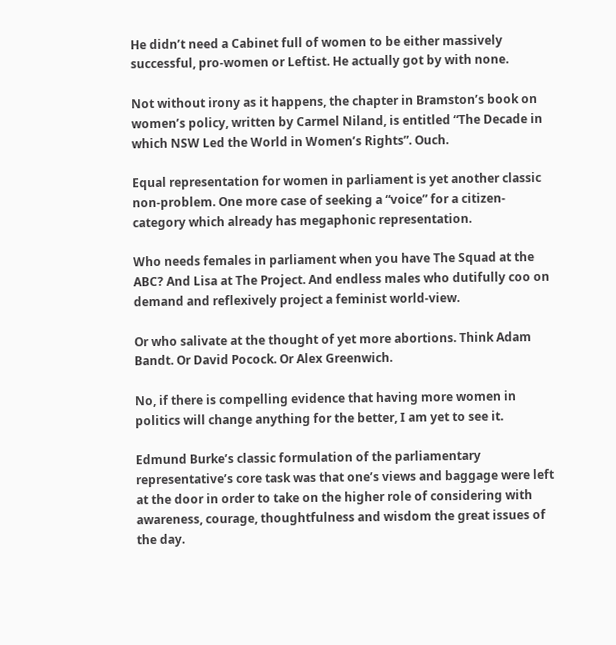He didn’t need a Cabinet full of women to be either massively successful, pro-women or Leftist. He actually got by with none.

Not without irony as it happens, the chapter in Bramston’s book on women’s policy, written by Carmel Niland, is entitled “The Decade in which NSW Led the World in Women’s Rights”. Ouch.

Equal representation for women in parliament is yet another classic non-problem. One more case of seeking a “voice” for a citizen-category which already has megaphonic representation.

Who needs females in parliament when you have The Squad at the ABC? And Lisa at The Project. And endless males who dutifully coo on demand and reflexively project a feminist world-view.

Or who salivate at the thought of yet more abortions. Think Adam Bandt. Or David Pocock. Or Alex Greenwich.

No, if there is compelling evidence that having more women in politics will change anything for the better, I am yet to see it.

Edmund Burke’s classic formulation of the parliamentary representative’s core task was that one’s views and baggage were left at the door in order to take on the higher role of considering with awareness, courage, thoughtfulness and wisdom the great issues of the day.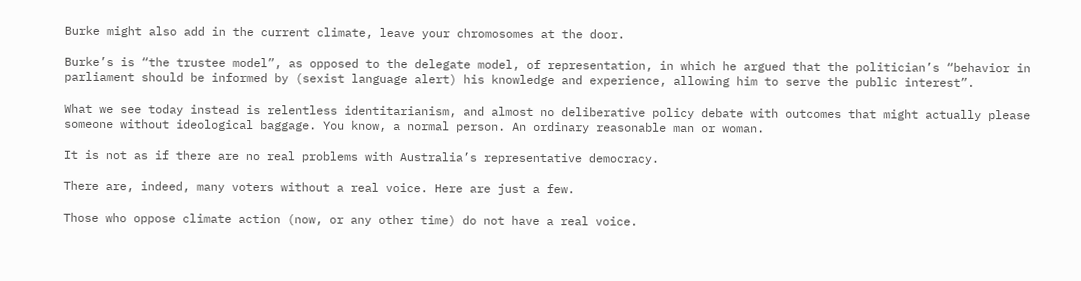Burke might also add in the current climate, leave your chromosomes at the door.

Burke’s is “the trustee model”, as opposed to the delegate model, of representation, in which he argued that the politician’s “behavior in parliament should be informed by (sexist language alert) his knowledge and experience, allowing him to serve the public interest”.

What we see today instead is relentless identitarianism, and almost no deliberative policy debate with outcomes that might actually please someone without ideological baggage. You know, a normal person. An ordinary reasonable man or woman.

It is not as if there are no real problems with Australia’s representative democracy.

There are, indeed, many voters without a real voice. Here are just a few.

Those who oppose climate action (now, or any other time) do not have a real voice.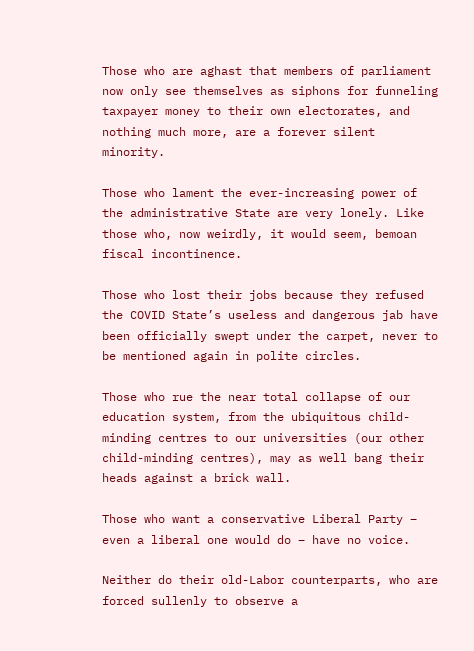Those who are aghast that members of parliament now only see themselves as siphons for funneling taxpayer money to their own electorates, and nothing much more, are a forever silent minority.

Those who lament the ever-increasing power of the administrative State are very lonely. Like those who, now weirdly, it would seem, bemoan fiscal incontinence.

Those who lost their jobs because they refused the COVID State’s useless and dangerous jab have been officially swept under the carpet, never to be mentioned again in polite circles.

Those who rue the near total collapse of our education system, from the ubiquitous child-minding centres to our universities (our other child-minding centres), may as well bang their heads against a brick wall.

Those who want a conservative Liberal Party – even a liberal one would do – have no voice.

Neither do their old-Labor counterparts, who are forced sullenly to observe a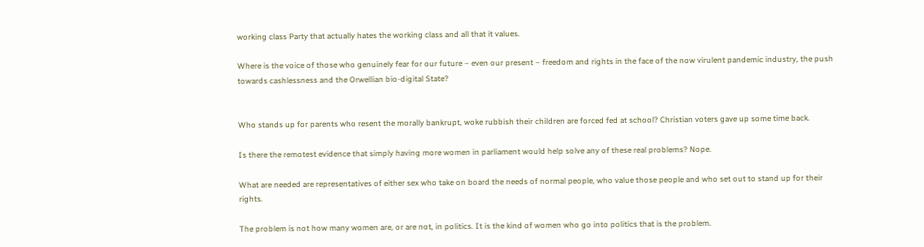working class Party that actually hates the working class and all that it values.

Where is the voice of those who genuinely fear for our future – even our present – freedom and rights in the face of the now virulent pandemic industry, the push towards cashlessness and the Orwellian bio-digital State?


Who stands up for parents who resent the morally bankrupt, woke rubbish their children are forced fed at school? Christian voters gave up some time back.

Is there the remotest evidence that simply having more women in parliament would help solve any of these real problems? Nope.

What are needed are representatives of either sex who take on board the needs of normal people, who value those people and who set out to stand up for their rights.

The problem is not how many women are, or are not, in politics. It is the kind of women who go into politics that is the problem.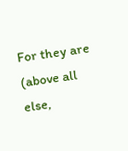For they are (above all else,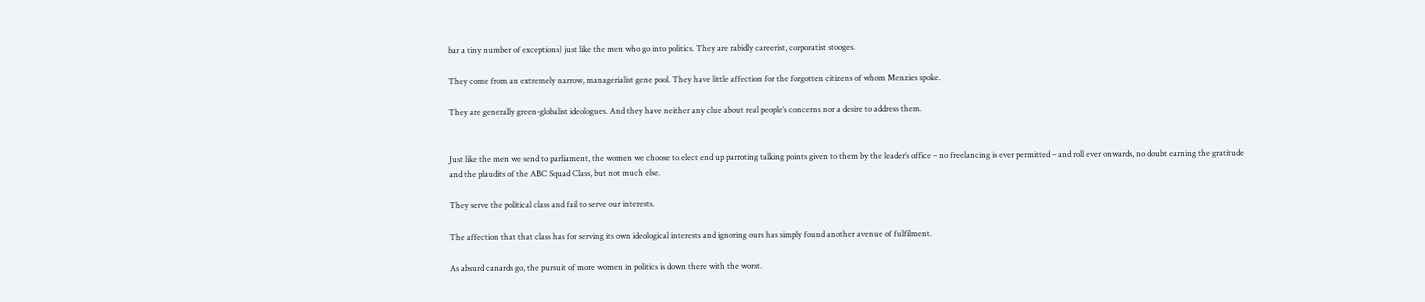bar a tiny number of exceptions) just like the men who go into politics. They are rabidly careerist, corporatist stooges.

They come from an extremely narrow, managerialist gene pool. They have little affection for the forgotten citizens of whom Menzies spoke.

They are generally green-globalist ideologues. And they have neither any clue about real people’s concerns nor a desire to address them.


Just like the men we send to parliament, the women we choose to elect end up parroting talking points given to them by the leader’s office – no freelancing is ever permitted – and roll ever onwards, no doubt earning the gratitude and the plaudits of the ABC Squad Class, but not much else.

They serve the political class and fail to serve our interests.

The affection that that class has for serving its own ideological interests and ignoring ours has simply found another avenue of fulfilment.

As absurd canards go, the pursuit of more women in politics is down there with the worst.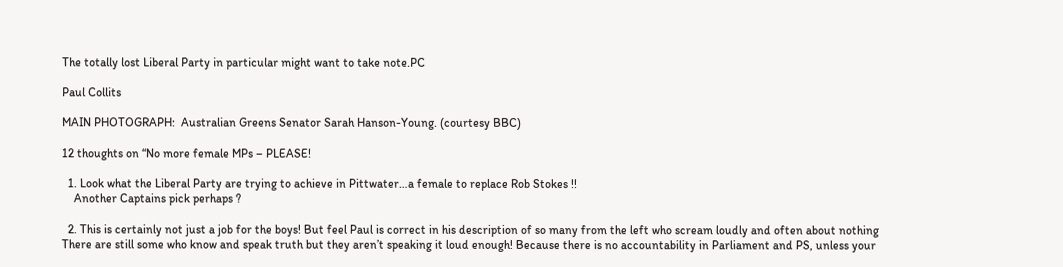The totally lost Liberal Party in particular might want to take note.PC

Paul Collits

MAIN PHOTOGRAPH:  Australian Greens Senator Sarah Hanson-Young. (courtesy BBC)

12 thoughts on “No more female MPs – PLEASE!

  1. Look what the Liberal Party are trying to achieve in Pittwater…a female to replace Rob Stokes !!
    Another Captains pick perhaps ?

  2. This is certainly not just a job for the boys! But feel Paul is correct in his description of so many from the left who scream loudly and often about nothing  There are still some who know and speak truth but they aren’t speaking it loud enough! Because there is no accountability in Parliament and PS, unless your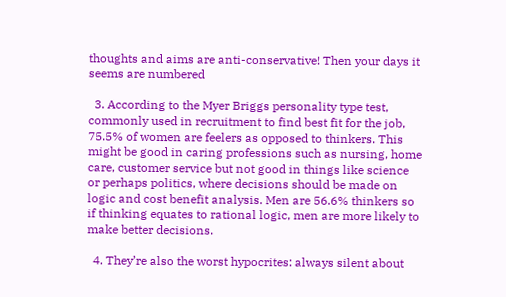thoughts and aims are anti-conservative! Then your days it seems are numbered

  3. According to the Myer Briggs personality type test, commonly used in recruitment to find best fit for the job, 75.5% of women are feelers as opposed to thinkers. This might be good in caring professions such as nursing, home care, customer service but not good in things like science or perhaps politics, where decisions should be made on logic and cost benefit analysis. Men are 56.6% thinkers so if thinking equates to rational logic, men are more likely to make better decisions.

  4. They’re also the worst hypocrites: always silent about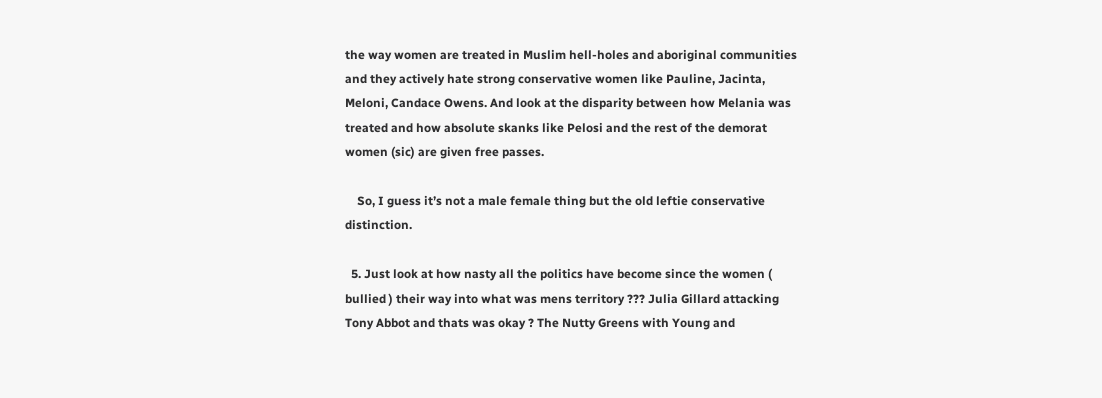the way women are treated in Muslim hell-holes and aboriginal communities and they actively hate strong conservative women like Pauline, Jacinta, Meloni, Candace Owens. And look at the disparity between how Melania was treated and how absolute skanks like Pelosi and the rest of the demorat women (sic) are given free passes.

    So, I guess it’s not a male female thing but the old leftie conservative distinction.

  5. Just look at how nasty all the politics have become since the women ( bullied ) their way into what was mens territory ??? Julia Gillard attacking Tony Abbot and thats was okay ? The Nutty Greens with Young and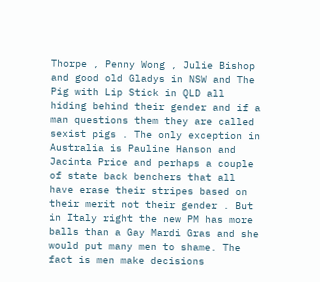Thorpe , Penny Wong , Julie Bishop and good old Gladys in NSW and The Pig with Lip Stick in QLD all hiding behind their gender and if a man questions them they are called sexist pigs . The only exception in Australia is Pauline Hanson and Jacinta Price and perhaps a couple of state back benchers that all have erase their stripes based on their merit not their gender . But in Italy right the new PM has more balls than a Gay Mardi Gras and she would put many men to shame. The fact is men make decisions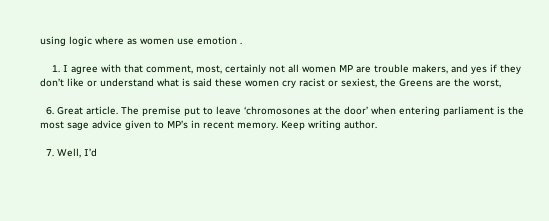using logic where as women use emotion .

    1. I agree with that comment, most, certainly not all women MP are trouble makers, and yes if they don’t like or understand what is said these women cry racist or sexiest, the Greens are the worst,

  6. Great article. The premise put to leave ‘chromosones at the door’ when entering parliament is the most sage advice given to MP’s in recent memory. Keep writing author.

  7. Well, I’d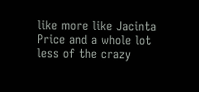like more like Jacinta Price and a whole lot less of the crazy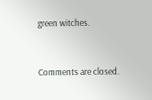green witches.


Comments are closed.